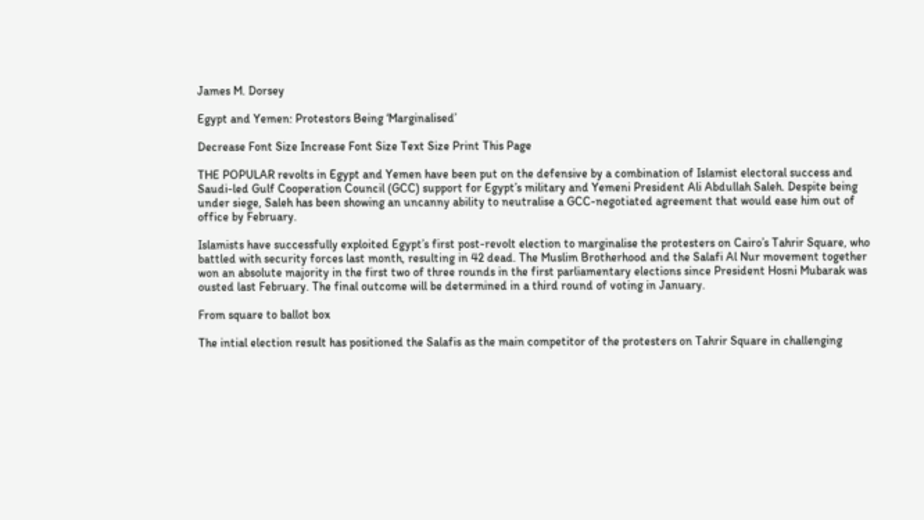James M. Dorsey

Egypt and Yemen: Protestors Being ‘Marginalised’

Decrease Font Size Increase Font Size Text Size Print This Page

THE POPULAR revolts in Egypt and Yemen have been put on the defensive by a combination of Islamist electoral success and Saudi-led Gulf Cooperation Council (GCC) support for Egypt’s military and Yemeni President Ali Abdullah Saleh. Despite being under siege, Saleh has been showing an uncanny ability to neutralise a GCC-negotiated agreement that would ease him out of office by February.

Islamists have successfully exploited Egypt’s first post-revolt election to marginalise the protesters on Cairo’s Tahrir Square, who battled with security forces last month, resulting in 42 dead. The Muslim Brotherhood and the Salafi Al Nur movement together won an absolute majority in the first two of three rounds in the first parliamentary elections since President Hosni Mubarak was ousted last February. The final outcome will be determined in a third round of voting in January.

From square to ballot box

The intial election result has positioned the Salafis as the main competitor of the protesters on Tahrir Square in challenging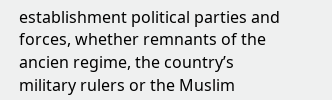establishment political parties and forces, whether remnants of the ancien regime, the country’s military rulers or the Muslim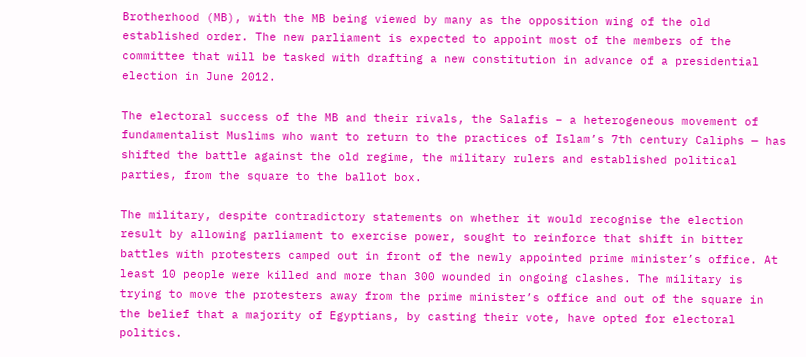Brotherhood (MB), with the MB being viewed by many as the opposition wing of the old established order. The new parliament is expected to appoint most of the members of the committee that will be tasked with drafting a new constitution in advance of a presidential election in June 2012.

The electoral success of the MB and their rivals, the Salafis – a heterogeneous movement of fundamentalist Muslims who want to return to the practices of Islam’s 7th century Caliphs — has shifted the battle against the old regime, the military rulers and established political parties, from the square to the ballot box.

The military, despite contradictory statements on whether it would recognise the election result by allowing parliament to exercise power, sought to reinforce that shift in bitter battles with protesters camped out in front of the newly appointed prime minister’s office. At least 10 people were killed and more than 300 wounded in ongoing clashes. The military is trying to move the protesters away from the prime minister’s office and out of the square in the belief that a majority of Egyptians, by casting their vote, have opted for electoral politics.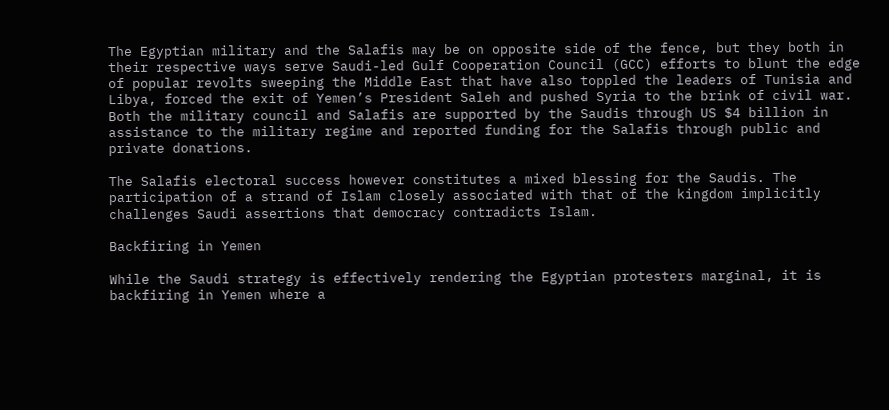The Egyptian military and the Salafis may be on opposite side of the fence, but they both in their respective ways serve Saudi-led Gulf Cooperation Council (GCC) efforts to blunt the edge of popular revolts sweeping the Middle East that have also toppled the leaders of Tunisia and Libya, forced the exit of Yemen’s President Saleh and pushed Syria to the brink of civil war. Both the military council and Salafis are supported by the Saudis through US $4 billion in assistance to the military regime and reported funding for the Salafis through public and private donations.

The Salafis electoral success however constitutes a mixed blessing for the Saudis. The participation of a strand of Islam closely associated with that of the kingdom implicitly challenges Saudi assertions that democracy contradicts Islam.

Backfiring in Yemen

While the Saudi strategy is effectively rendering the Egyptian protesters marginal, it is backfiring in Yemen where a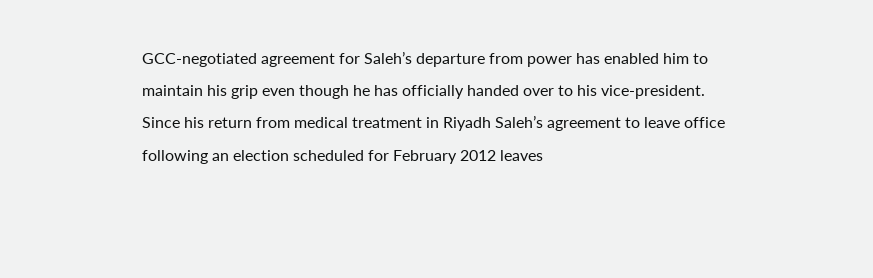GCC-negotiated agreement for Saleh’s departure from power has enabled him to maintain his grip even though he has officially handed over to his vice-president. Since his return from medical treatment in Riyadh Saleh’s agreement to leave office following an election scheduled for February 2012 leaves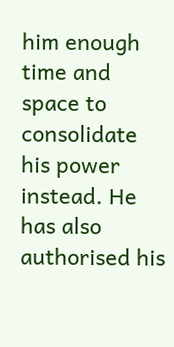him enough time and space to consolidate his power instead. He has also authorised his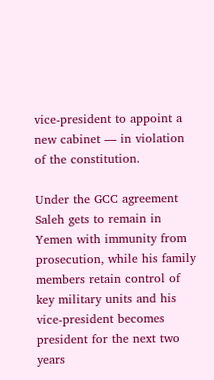vice-president to appoint a new cabinet — in violation of the constitution.

Under the GCC agreement Saleh gets to remain in Yemen with immunity from prosecution, while his family members retain control of key military units and his vice-president becomes president for the next two years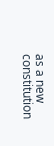as a new constitution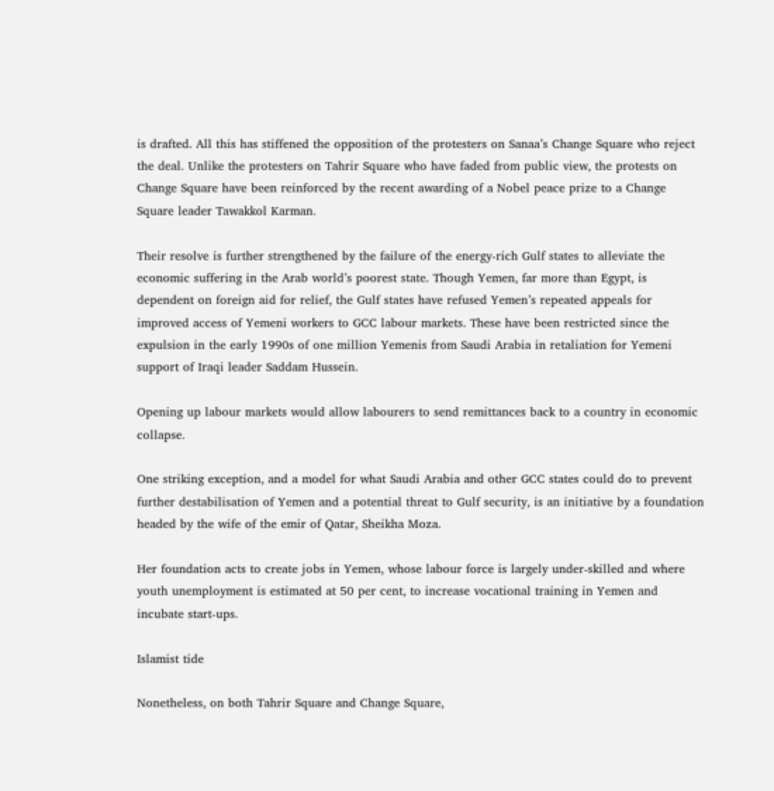is drafted. All this has stiffened the opposition of the protesters on Sanaa’s Change Square who reject the deal. Unlike the protesters on Tahrir Square who have faded from public view, the protests on Change Square have been reinforced by the recent awarding of a Nobel peace prize to a Change Square leader Tawakkol Karman.

Their resolve is further strengthened by the failure of the energy-rich Gulf states to alleviate the economic suffering in the Arab world’s poorest state. Though Yemen, far more than Egypt, is dependent on foreign aid for relief, the Gulf states have refused Yemen’s repeated appeals for improved access of Yemeni workers to GCC labour markets. These have been restricted since the expulsion in the early 1990s of one million Yemenis from Saudi Arabia in retaliation for Yemeni support of Iraqi leader Saddam Hussein.

Opening up labour markets would allow labourers to send remittances back to a country in economic collapse.

One striking exception, and a model for what Saudi Arabia and other GCC states could do to prevent further destabilisation of Yemen and a potential threat to Gulf security, is an initiative by a foundation headed by the wife of the emir of Qatar, Sheikha Moza.

Her foundation acts to create jobs in Yemen, whose labour force is largely under-skilled and where youth unemployment is estimated at 50 per cent, to increase vocational training in Yemen and incubate start-ups.

Islamist tide

Nonetheless, on both Tahrir Square and Change Square,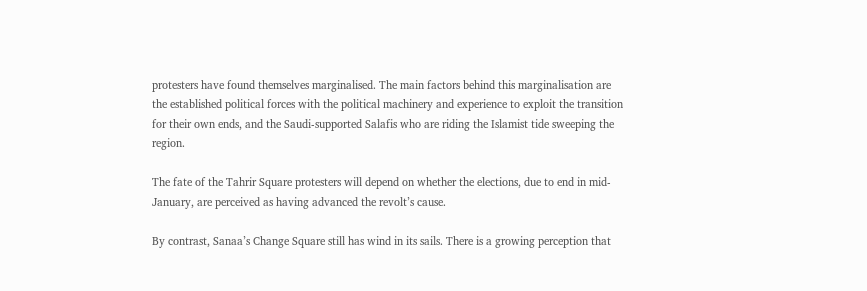protesters have found themselves marginalised. The main factors behind this marginalisation are the established political forces with the political machinery and experience to exploit the transition for their own ends, and the Saudi-supported Salafis who are riding the Islamist tide sweeping the region.

The fate of the Tahrir Square protesters will depend on whether the elections, due to end in mid-January, are perceived as having advanced the revolt’s cause.

By contrast, Sanaa’s Change Square still has wind in its sails. There is a growing perception that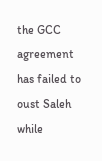the GCC agreement has failed to oust Saleh while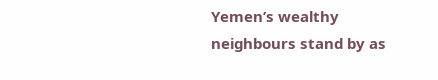Yemen’s wealthy neighbours stand by as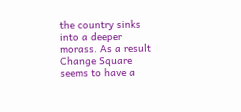the country sinks into a deeper morass. As a result Change Square seems to have a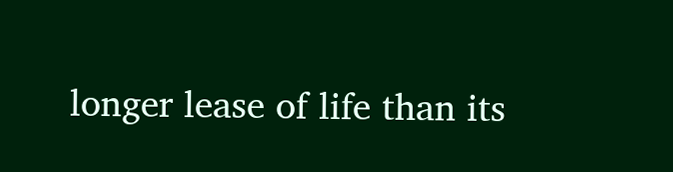longer lease of life than its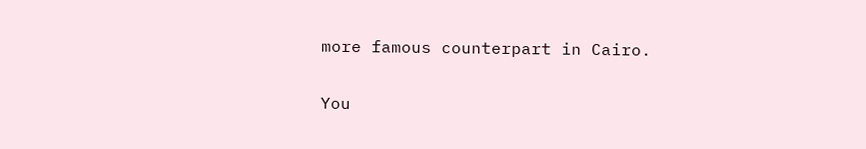more famous counterpart in Cairo.

You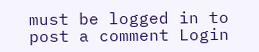must be logged in to post a comment Login